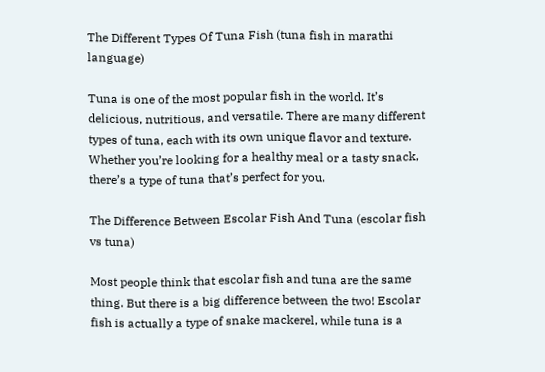The Different Types Of Tuna Fish (tuna fish in marathi language)

Tuna is one of the most popular fish in the world. It’s delicious, nutritious, and versatile. There are many different types of tuna, each with its own unique flavor and texture. Whether you’re looking for a healthy meal or a tasty snack, there’s a type of tuna that’s perfect for you.

The Difference Between Escolar Fish And Tuna (escolar fish vs tuna)

Most people think that escolar fish and tuna are the same thing. But there is a big difference between the two! Escolar fish is actually a type of snake mackerel, while tuna is a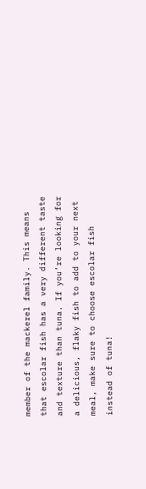member of the mackerel family. This means that escolar fish has a very different taste and texture than tuna. If you’re looking for a delicious, flaky fish to add to your next meal, make sure to choose escolar fish instead of tuna!